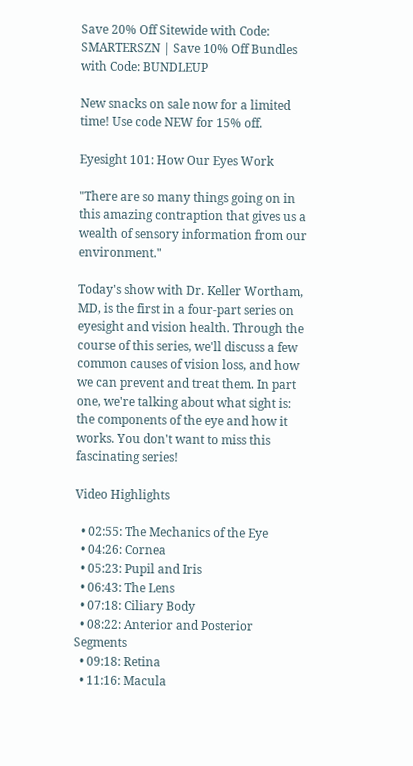Save 20% Off Sitewide with Code: SMARTERSZN | Save 10% Off Bundles with Code: BUNDLEUP

New snacks on sale now for a limited time! Use code NEW for 15% off.

Eyesight 101: How Our Eyes Work

"There are so many things going on in this amazing contraption that gives us a wealth of sensory information from our environment."

Today's show with Dr. Keller Wortham, MD, is the first in a four-part series on eyesight and vision health. Through the course of this series, we'll discuss a few common causes of vision loss, and how we can prevent and treat them. In part one, we're talking about what sight is: the components of the eye and how it works. You don't want to miss this fascinating series!

Video Highlights

  • 02:55: The Mechanics of the Eye
  • 04:26: Cornea
  • 05:23: Pupil and Iris
  • 06:43: The Lens
  • 07:18: Ciliary Body
  • 08:22: Anterior and Posterior Segments
  • 09:18: Retina
  • 11:16: Macula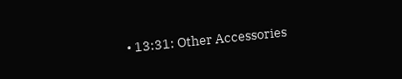• 13:31: Other Accessories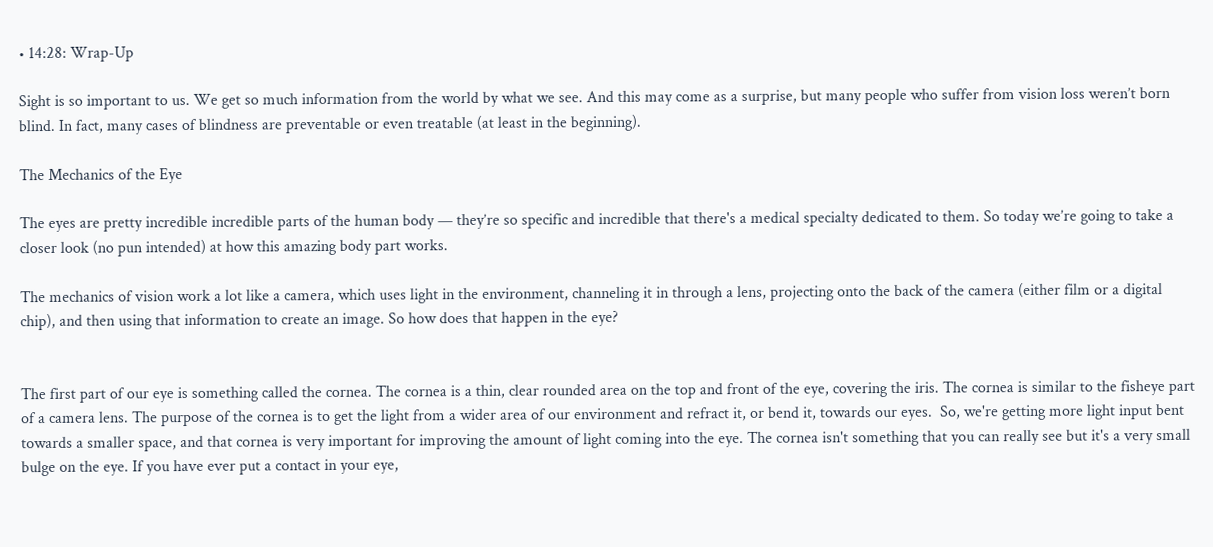• 14:28: Wrap-Up

Sight is so important to us. We get so much information from the world by what we see. And this may come as a surprise, but many people who suffer from vision loss weren’t born blind. In fact, many cases of blindness are preventable or even treatable (at least in the beginning).

The Mechanics of the Eye

The eyes are pretty incredible incredible parts of the human body — they’re so specific and incredible that there's a medical specialty dedicated to them. So today we’re going to take a closer look (no pun intended) at how this amazing body part works.

The mechanics of vision work a lot like a camera, which uses light in the environment, channeling it in through a lens, projecting onto the back of the camera (either film or a digital chip), and then using that information to create an image. So how does that happen in the eye?


The first part of our eye is something called the cornea. The cornea is a thin, clear rounded area on the top and front of the eye, covering the iris. The cornea is similar to the fisheye part of a camera lens. The purpose of the cornea is to get the light from a wider area of our environment and refract it, or bend it, towards our eyes.  So, we're getting more light input bent towards a smaller space, and that cornea is very important for improving the amount of light coming into the eye. The cornea isn't something that you can really see but it's a very small bulge on the eye. If you have ever put a contact in your eye,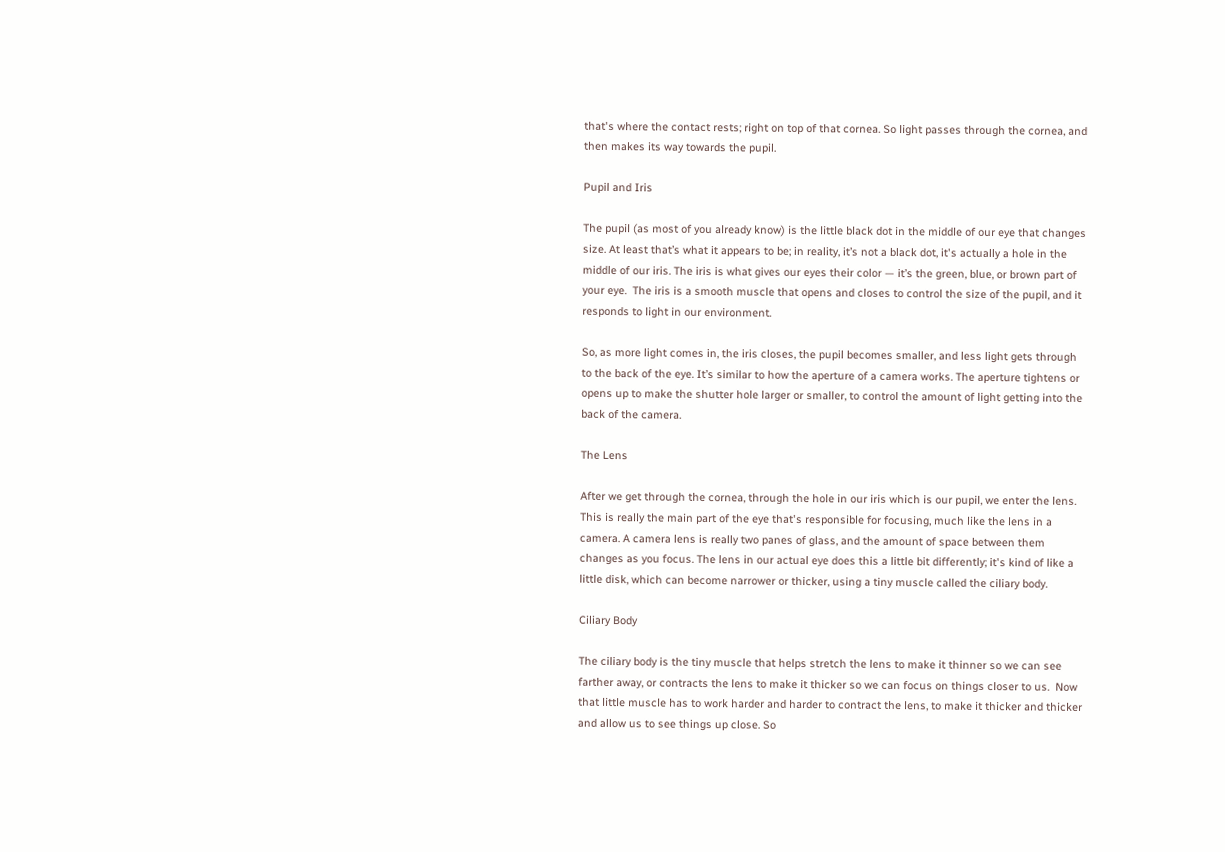that's where the contact rests; right on top of that cornea. So light passes through the cornea, and then makes its way towards the pupil.

Pupil and Iris

The pupil (as most of you already know) is the little black dot in the middle of our eye that changes size. At least that’s what it appears to be; in reality, it’s not a black dot, it's actually a hole in the middle of our iris. The iris is what gives our eyes their color — it’s the green, blue, or brown part of your eye.  The iris is a smooth muscle that opens and closes to control the size of the pupil, and it responds to light in our environment.

So, as more light comes in, the iris closes, the pupil becomes smaller, and less light gets through to the back of the eye. It’s similar to how the aperture of a camera works. The aperture tightens or opens up to make the shutter hole larger or smaller, to control the amount of light getting into the back of the camera.

The Lens

After we get through the cornea, through the hole in our iris which is our pupil, we enter the lens.  This is really the main part of the eye that's responsible for focusing, much like the lens in a camera. A camera lens is really two panes of glass, and the amount of space between them changes as you focus. The lens in our actual eye does this a little bit differently; it's kind of like a little disk, which can become narrower or thicker, using a tiny muscle called the ciliary body.

Ciliary Body

The ciliary body is the tiny muscle that helps stretch the lens to make it thinner so we can see farther away, or contracts the lens to make it thicker so we can focus on things closer to us.  Now that little muscle has to work harder and harder to contract the lens, to make it thicker and thicker and allow us to see things up close. So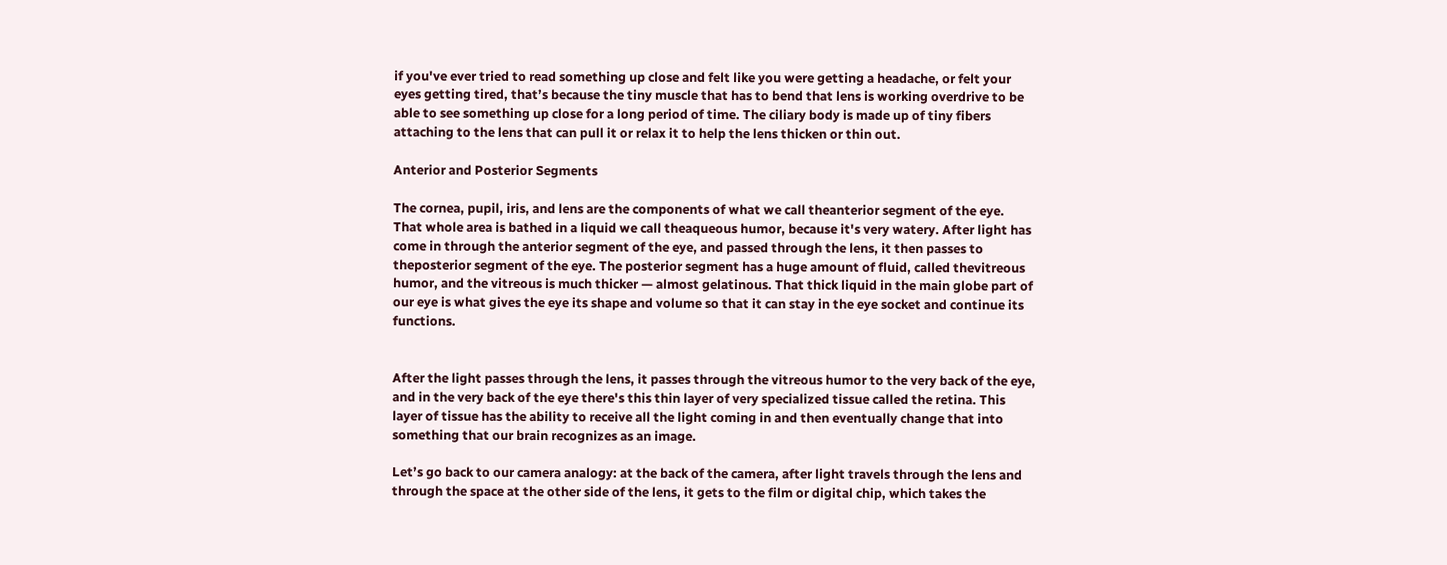if you've ever tried to read something up close and felt like you were getting a headache, or felt your eyes getting tired, that’s because the tiny muscle that has to bend that lens is working overdrive to be able to see something up close for a long period of time. The ciliary body is made up of tiny fibers attaching to the lens that can pull it or relax it to help the lens thicken or thin out.

Anterior and Posterior Segments

The cornea, pupil, iris, and lens are the components of what we call theanterior segment of the eye.  That whole area is bathed in a liquid we call theaqueous humor, because it's very watery. After light has come in through the anterior segment of the eye, and passed through the lens, it then passes to theposterior segment of the eye. The posterior segment has a huge amount of fluid, called thevitreous humor, and the vitreous is much thicker — almost gelatinous. That thick liquid in the main globe part of our eye is what gives the eye its shape and volume so that it can stay in the eye socket and continue its functions.


After the light passes through the lens, it passes through the vitreous humor to the very back of the eye, and in the very back of the eye there's this thin layer of very specialized tissue called the retina. This layer of tissue has the ability to receive all the light coming in and then eventually change that into something that our brain recognizes as an image.

Let’s go back to our camera analogy: at the back of the camera, after light travels through the lens and through the space at the other side of the lens, it gets to the film or digital chip, which takes the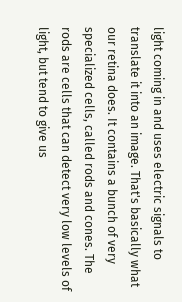light coming in and uses electric signals to translate it into an image. That's basically what our retina does. It contains a bunch of very specialized cells, called rods and cones. The rods are cells that can detect very low levels of light, but tend to give us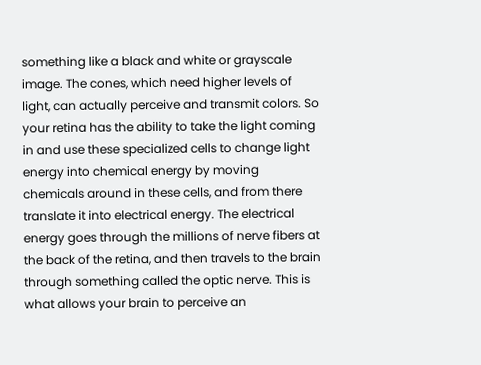something like a black and white or grayscale image. The cones, which need higher levels of light, can actually perceive and transmit colors. So your retina has the ability to take the light coming in and use these specialized cells to change light energy into chemical energy by moving chemicals around in these cells, and from there translate it into electrical energy. The electrical energy goes through the millions of nerve fibers at the back of the retina, and then travels to the brain through something called the optic nerve. This is what allows your brain to perceive an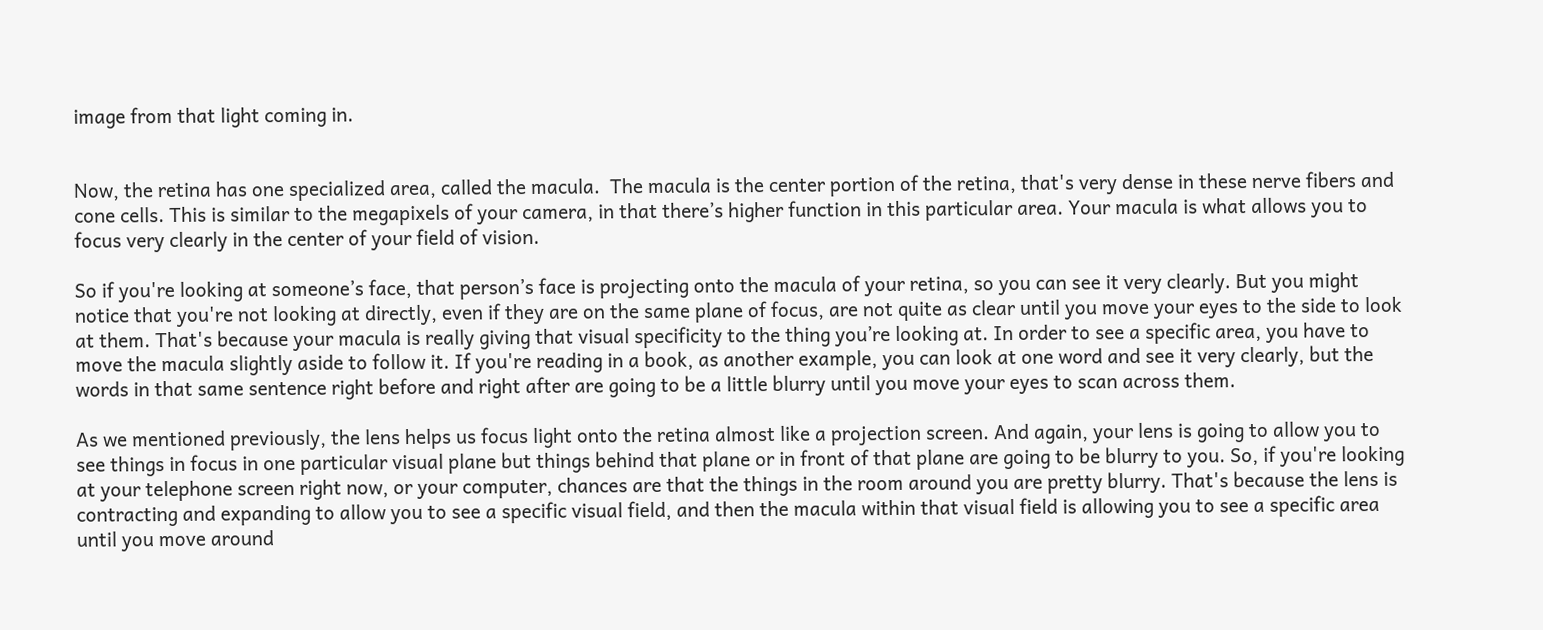image from that light coming in.


Now, the retina has one specialized area, called the macula.  The macula is the center portion of the retina, that's very dense in these nerve fibers and cone cells. This is similar to the megapixels of your camera, in that there’s higher function in this particular area. Your macula is what allows you to focus very clearly in the center of your field of vision.

So if you're looking at someone’s face, that person’s face is projecting onto the macula of your retina, so you can see it very clearly. But you might notice that you're not looking at directly, even if they are on the same plane of focus, are not quite as clear until you move your eyes to the side to look at them. That's because your macula is really giving that visual specificity to the thing you’re looking at. In order to see a specific area, you have to move the macula slightly aside to follow it. If you're reading in a book, as another example, you can look at one word and see it very clearly, but the words in that same sentence right before and right after are going to be a little blurry until you move your eyes to scan across them.

As we mentioned previously, the lens helps us focus light onto the retina almost like a projection screen. And again, your lens is going to allow you to see things in focus in one particular visual plane but things behind that plane or in front of that plane are going to be blurry to you. So, if you're looking at your telephone screen right now, or your computer, chances are that the things in the room around you are pretty blurry. That's because the lens is contracting and expanding to allow you to see a specific visual field, and then the macula within that visual field is allowing you to see a specific area until you move around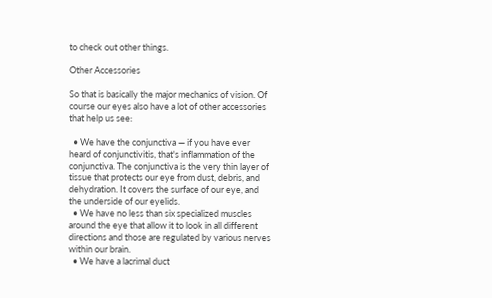to check out other things.

Other Accessories

So that is basically the major mechanics of vision. Of course our eyes also have a lot of other accessories that help us see:

  • We have the conjunctiva — if you have ever heard of conjunctivitis, that's inflammation of the conjunctiva. The conjunctiva is the very thin layer of tissue that protects our eye from dust, debris, and dehydration. It covers the surface of our eye, and the underside of our eyelids.
  • We have no less than six specialized muscles around the eye that allow it to look in all different directions and those are regulated by various nerves within our brain.
  • We have a lacrimal duct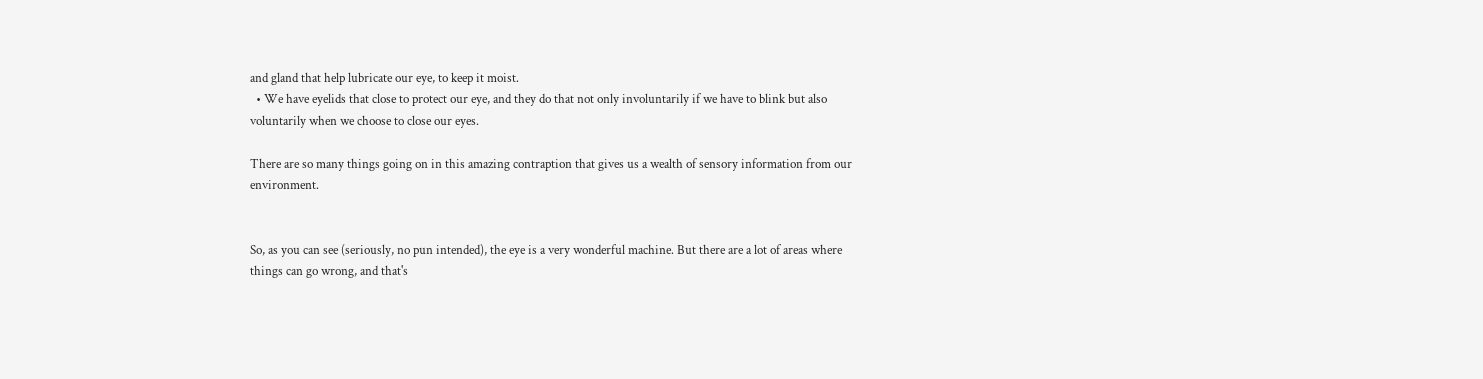and gland that help lubricate our eye, to keep it moist.
  • We have eyelids that close to protect our eye, and they do that not only involuntarily if we have to blink but also voluntarily when we choose to close our eyes.

There are so many things going on in this amazing contraption that gives us a wealth of sensory information from our environment.


So, as you can see (seriously, no pun intended), the eye is a very wonderful machine. But there are a lot of areas where things can go wrong, and that's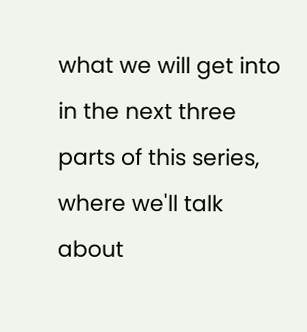what we will get into in the next three parts of this series, where we'll talk about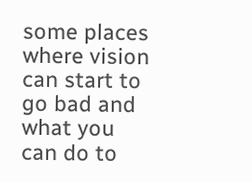some places where vision can start to go bad and what you can do to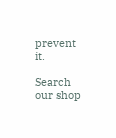prevent it.

Search our shop